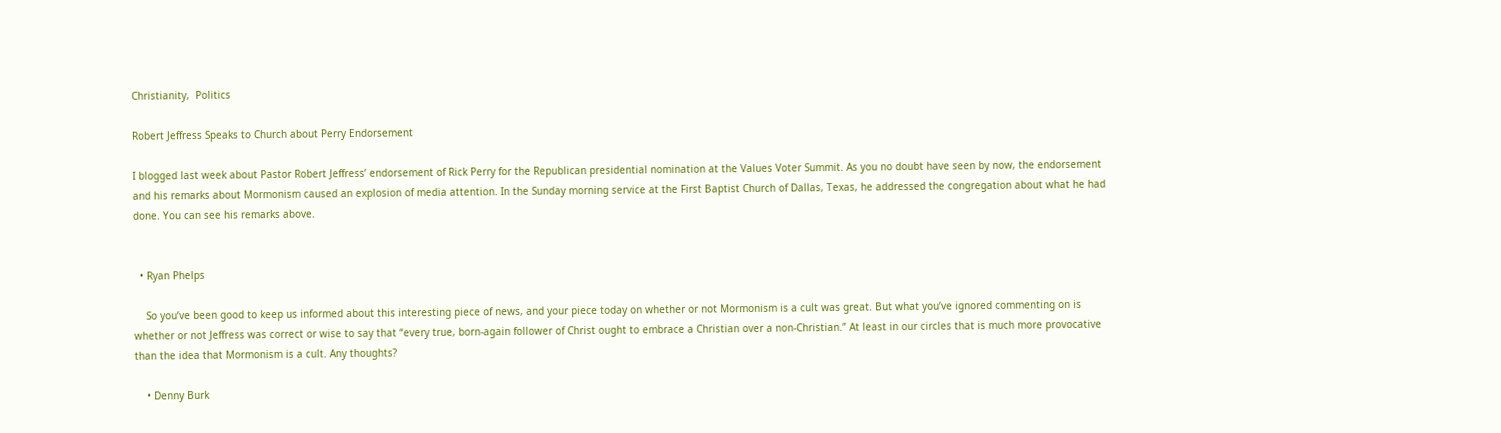Christianity,  Politics

Robert Jeffress Speaks to Church about Perry Endorsement

I blogged last week about Pastor Robert Jeffress’ endorsement of Rick Perry for the Republican presidential nomination at the Values Voter Summit. As you no doubt have seen by now, the endorsement and his remarks about Mormonism caused an explosion of media attention. In the Sunday morning service at the First Baptist Church of Dallas, Texas, he addressed the congregation about what he had done. You can see his remarks above.


  • Ryan Phelps

    So you’ve been good to keep us informed about this interesting piece of news, and your piece today on whether or not Mormonism is a cult was great. But what you’ve ignored commenting on is whether or not Jeffress was correct or wise to say that “every true, born-again follower of Christ ought to embrace a Christian over a non-Christian.” At least in our circles that is much more provocative than the idea that Mormonism is a cult. Any thoughts?

    • Denny Burk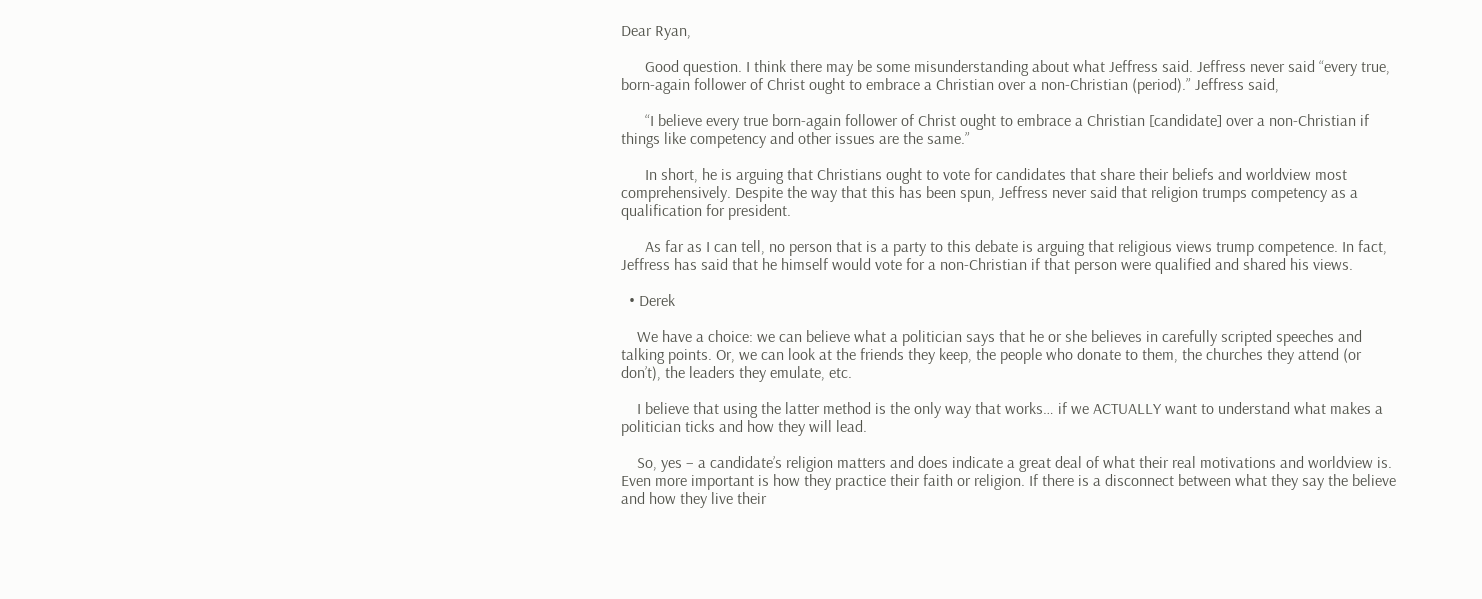Dear Ryan,

      Good question. I think there may be some misunderstanding about what Jeffress said. Jeffress never said “every true, born-again follower of Christ ought to embrace a Christian over a non-Christian (period).” Jeffress said,

      “I believe every true born-again follower of Christ ought to embrace a Christian [candidate] over a non-Christian if things like competency and other issues are the same.”

      In short, he is arguing that Christians ought to vote for candidates that share their beliefs and worldview most comprehensively. Despite the way that this has been spun, Jeffress never said that religion trumps competency as a qualification for president.

      As far as I can tell, no person that is a party to this debate is arguing that religious views trump competence. In fact, Jeffress has said that he himself would vote for a non-Christian if that person were qualified and shared his views.

  • Derek

    We have a choice: we can believe what a politician says that he or she believes in carefully scripted speeches and talking points. Or, we can look at the friends they keep, the people who donate to them, the churches they attend (or don’t), the leaders they emulate, etc.

    I believe that using the latter method is the only way that works… if we ACTUALLY want to understand what makes a politician ticks and how they will lead.

    So, yes – a candidate’s religion matters and does indicate a great deal of what their real motivations and worldview is. Even more important is how they practice their faith or religion. If there is a disconnect between what they say the believe and how they live their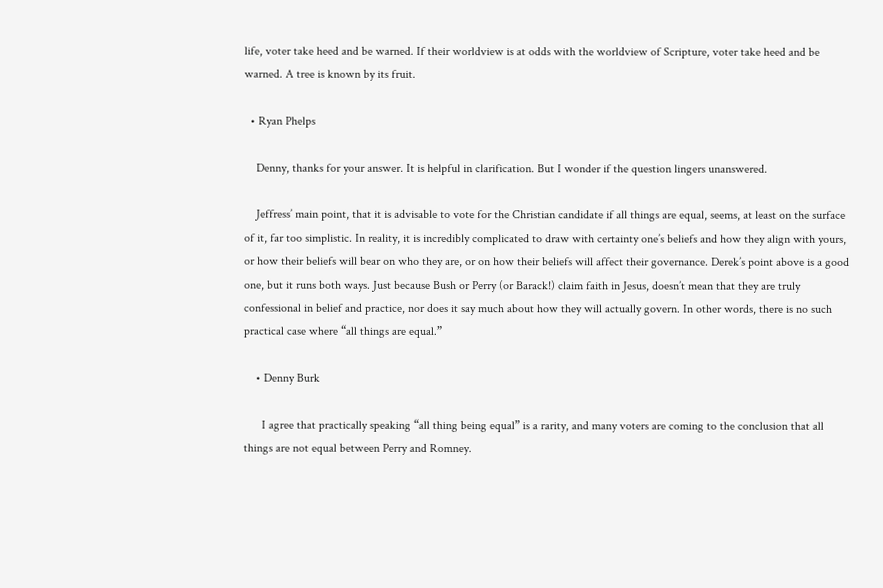life, voter take heed and be warned. If their worldview is at odds with the worldview of Scripture, voter take heed and be warned. A tree is known by its fruit.

  • Ryan Phelps

    Denny, thanks for your answer. It is helpful in clarification. But I wonder if the question lingers unanswered.

    Jeffress’ main point, that it is advisable to vote for the Christian candidate if all things are equal, seems, at least on the surface of it, far too simplistic. In reality, it is incredibly complicated to draw with certainty one’s beliefs and how they align with yours, or how their beliefs will bear on who they are, or on how their beliefs will affect their governance. Derek’s point above is a good one, but it runs both ways. Just because Bush or Perry (or Barack!) claim faith in Jesus, doesn’t mean that they are truly confessional in belief and practice, nor does it say much about how they will actually govern. In other words, there is no such practical case where “all things are equal.”

    • Denny Burk

      I agree that practically speaking “all thing being equal” is a rarity, and many voters are coming to the conclusion that all things are not equal between Perry and Romney.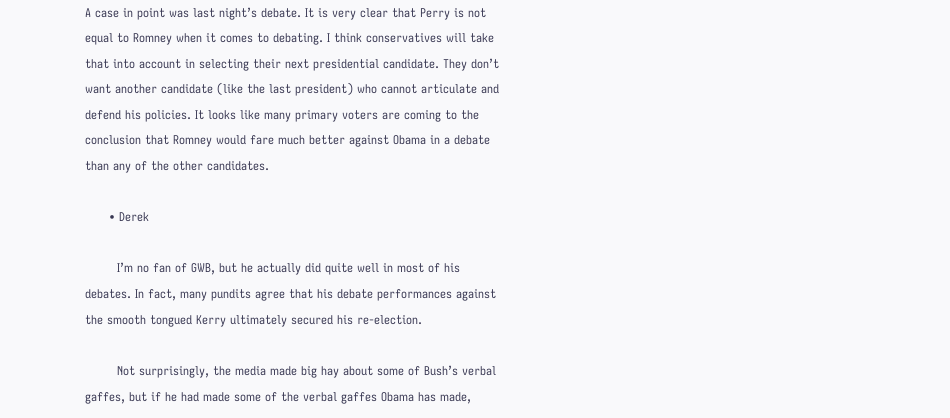A case in point was last night’s debate. It is very clear that Perry is not equal to Romney when it comes to debating. I think conservatives will take that into account in selecting their next presidential candidate. They don’t want another candidate (like the last president) who cannot articulate and defend his policies. It looks like many primary voters are coming to the conclusion that Romney would fare much better against Obama in a debate than any of the other candidates.

      • Derek

        I’m no fan of GWB, but he actually did quite well in most of his debates. In fact, many pundits agree that his debate performances against the smooth tongued Kerry ultimately secured his re-election.

        Not surprisingly, the media made big hay about some of Bush’s verbal gaffes, but if he had made some of the verbal gaffes Obama has made,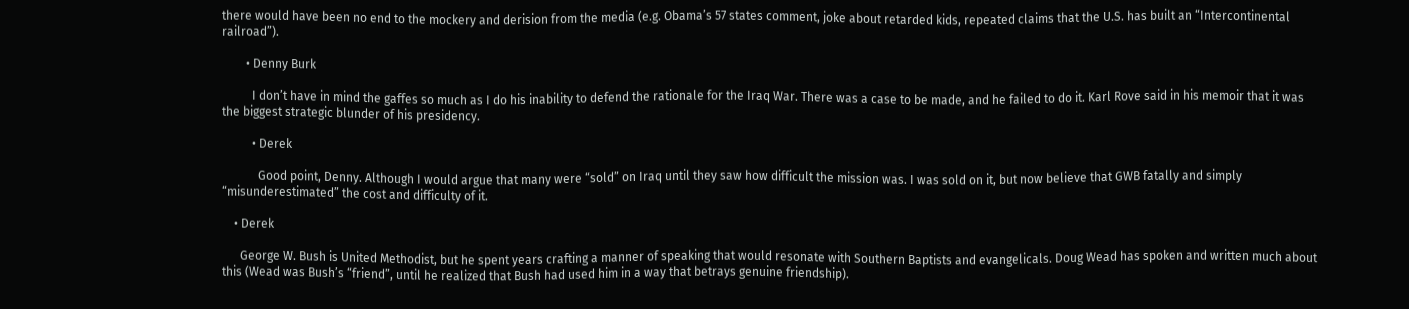there would have been no end to the mockery and derision from the media (e.g. Obama’s 57 states comment, joke about retarded kids, repeated claims that the U.S. has built an “Intercontinental railroad”).

        • Denny Burk

          I don’t have in mind the gaffes so much as I do his inability to defend the rationale for the Iraq War. There was a case to be made, and he failed to do it. Karl Rove said in his memoir that it was the biggest strategic blunder of his presidency.

          • Derek

            Good point, Denny. Although I would argue that many were “sold” on Iraq until they saw how difficult the mission was. I was sold on it, but now believe that GWB fatally and simply “misunderestimated” the cost and difficulty of it.

    • Derek

      George W. Bush is United Methodist, but he spent years crafting a manner of speaking that would resonate with Southern Baptists and evangelicals. Doug Wead has spoken and written much about this (Wead was Bush’s “friend”, until he realized that Bush had used him in a way that betrays genuine friendship).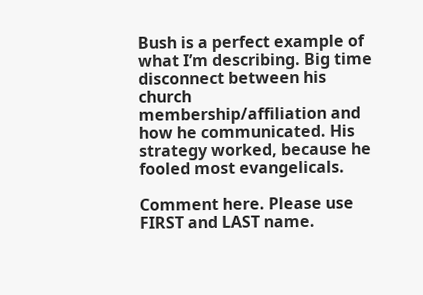Bush is a perfect example of what I’m describing. Big time disconnect between his church membership/affiliation and how he communicated. His strategy worked, because he fooled most evangelicals.

Comment here. Please use FIRST and LAST name.